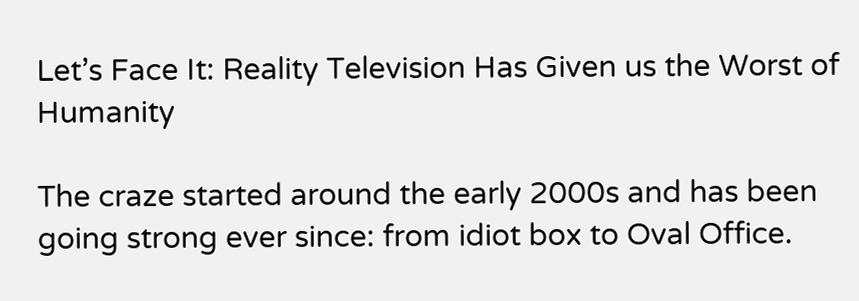Let’s Face It: Reality Television Has Given us the Worst of Humanity

The craze started around the early 2000s and has been going strong ever since: from idiot box to Oval Office.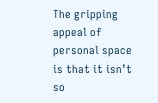The gripping appeal of personal space is that it isn’t so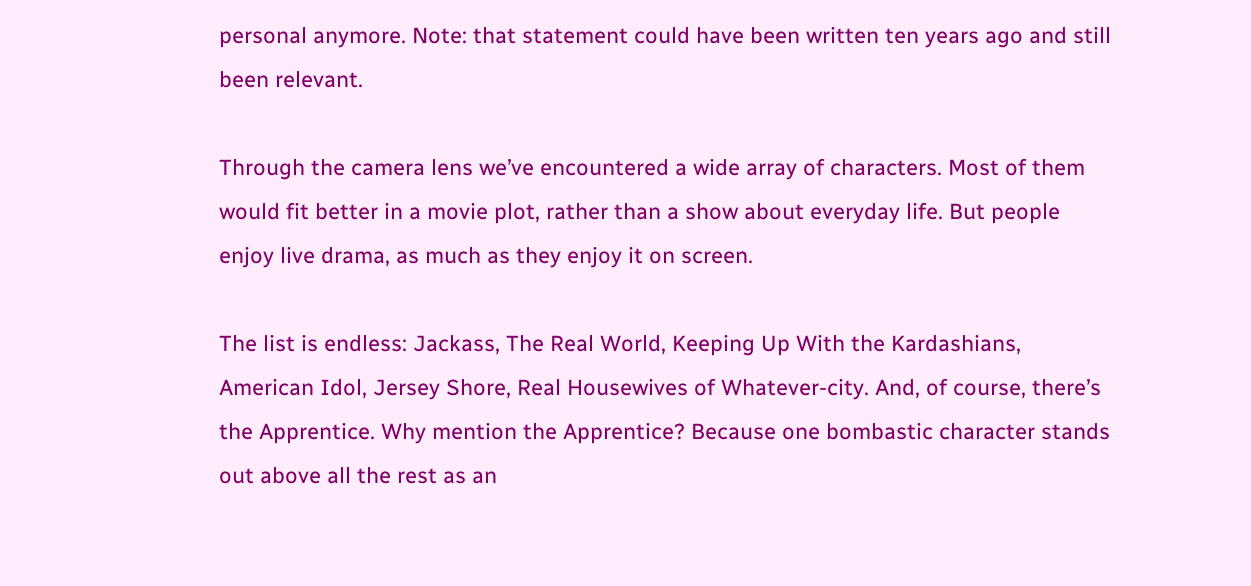personal anymore. Note: that statement could have been written ten years ago and still been relevant.

Through the camera lens we’ve encountered a wide array of characters. Most of them would fit better in a movie plot, rather than a show about everyday life. But people enjoy live drama, as much as they enjoy it on screen.

The list is endless: Jackass, The Real World, Keeping Up With the Kardashians, American Idol, Jersey Shore, Real Housewives of Whatever-city. And, of course, there’s the Apprentice. Why mention the Apprentice? Because one bombastic character stands out above all the rest as an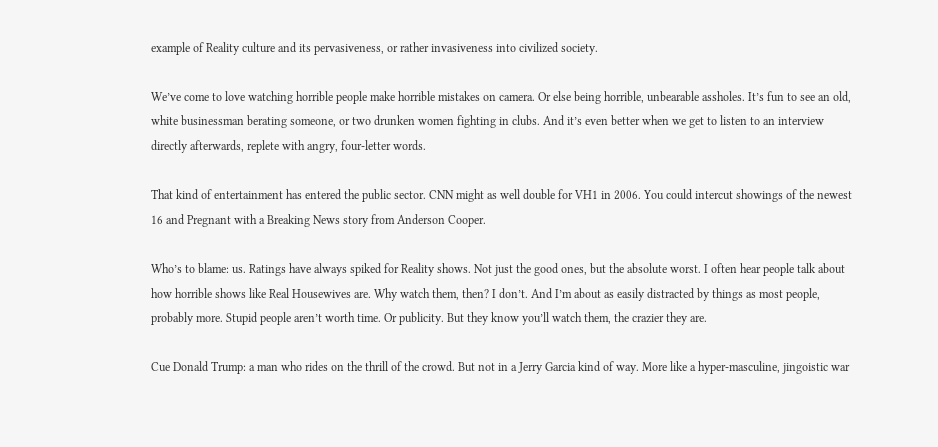example of Reality culture and its pervasiveness, or rather invasiveness into civilized society.

We’ve come to love watching horrible people make horrible mistakes on camera. Or else being horrible, unbearable assholes. It’s fun to see an old, white businessman berating someone, or two drunken women fighting in clubs. And it’s even better when we get to listen to an interview directly afterwards, replete with angry, four-letter words.

That kind of entertainment has entered the public sector. CNN might as well double for VH1 in 2006. You could intercut showings of the newest 16 and Pregnant with a Breaking News story from Anderson Cooper.

Who’s to blame: us. Ratings have always spiked for Reality shows. Not just the good ones, but the absolute worst. I often hear people talk about how horrible shows like Real Housewives are. Why watch them, then? I don’t. And I’m about as easily distracted by things as most people, probably more. Stupid people aren’t worth time. Or publicity. But they know you’ll watch them, the crazier they are.

Cue Donald Trump: a man who rides on the thrill of the crowd. But not in a Jerry Garcia kind of way. More like a hyper-masculine, jingoistic war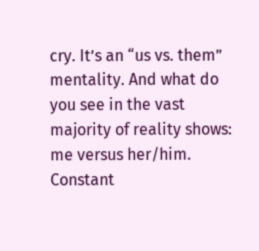cry. It’s an “us vs. them” mentality. And what do you see in the vast majority of reality shows: me versus her/him. Constant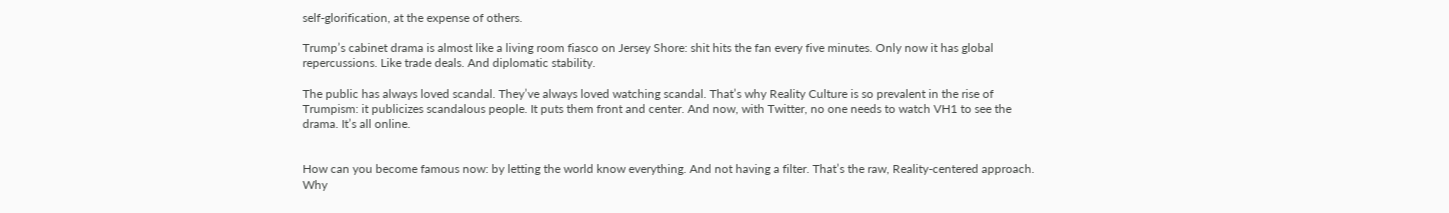self-glorification, at the expense of others.

Trump’s cabinet drama is almost like a living room fiasco on Jersey Shore: shit hits the fan every five minutes. Only now it has global repercussions. Like trade deals. And diplomatic stability.

The public has always loved scandal. They’ve always loved watching scandal. That’s why Reality Culture is so prevalent in the rise of Trumpism: it publicizes scandalous people. It puts them front and center. And now, with Twitter, no one needs to watch VH1 to see the drama. It’s all online.


How can you become famous now: by letting the world know everything. And not having a filter. That’s the raw, Reality-centered approach. Why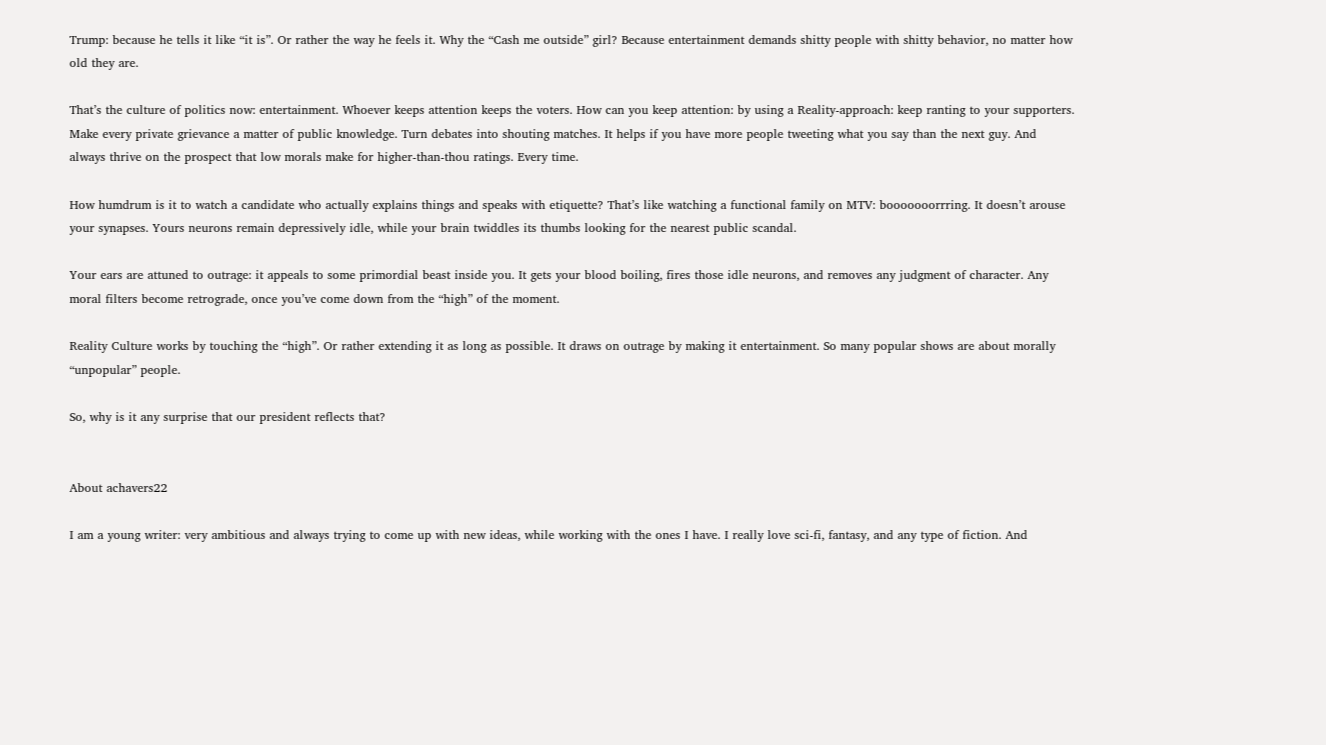Trump: because he tells it like “it is”. Or rather the way he feels it. Why the “Cash me outside” girl? Because entertainment demands shitty people with shitty behavior, no matter how old they are.

That’s the culture of politics now: entertainment. Whoever keeps attention keeps the voters. How can you keep attention: by using a Reality-approach: keep ranting to your supporters. Make every private grievance a matter of public knowledge. Turn debates into shouting matches. It helps if you have more people tweeting what you say than the next guy. And always thrive on the prospect that low morals make for higher-than-thou ratings. Every time.

How humdrum is it to watch a candidate who actually explains things and speaks with etiquette? That’s like watching a functional family on MTV: booooooorrring. It doesn’t arouse your synapses. Yours neurons remain depressively idle, while your brain twiddles its thumbs looking for the nearest public scandal.

Your ears are attuned to outrage: it appeals to some primordial beast inside you. It gets your blood boiling, fires those idle neurons, and removes any judgment of character. Any moral filters become retrograde, once you’ve come down from the “high” of the moment.

Reality Culture works by touching the “high”. Or rather extending it as long as possible. It draws on outrage by making it entertainment. So many popular shows are about morally “unpopular” people.

So, why is it any surprise that our president reflects that?


About achavers22

I am a young writer: very ambitious and always trying to come up with new ideas, while working with the ones I have. I really love sci-fi, fantasy, and any type of fiction. And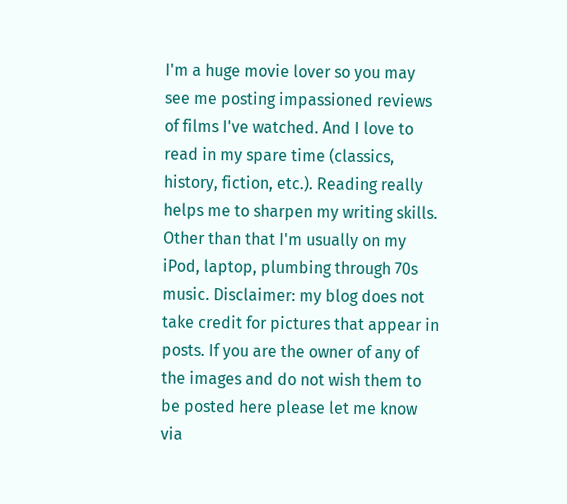I'm a huge movie lover so you may see me posting impassioned reviews of films I've watched. And I love to read in my spare time (classics, history, fiction, etc.). Reading really helps me to sharpen my writing skills. Other than that I'm usually on my iPod, laptop, plumbing through 70s music. Disclaimer: my blog does not take credit for pictures that appear in posts. If you are the owner of any of the images and do not wish them to be posted here please let me know via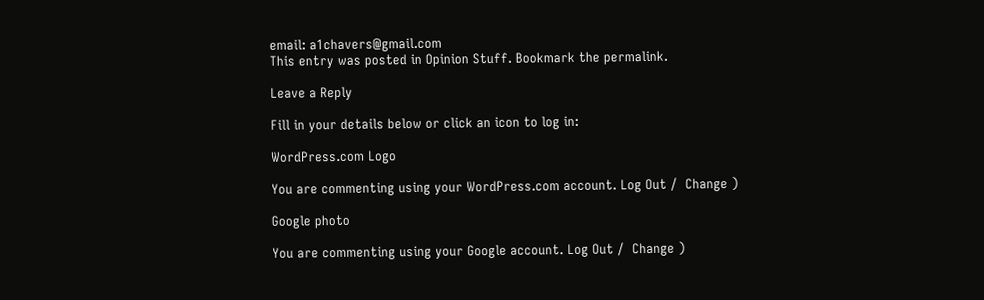email: a1chavers@gmail.com
This entry was posted in Opinion Stuff. Bookmark the permalink.

Leave a Reply

Fill in your details below or click an icon to log in:

WordPress.com Logo

You are commenting using your WordPress.com account. Log Out /  Change )

Google photo

You are commenting using your Google account. Log Out /  Change )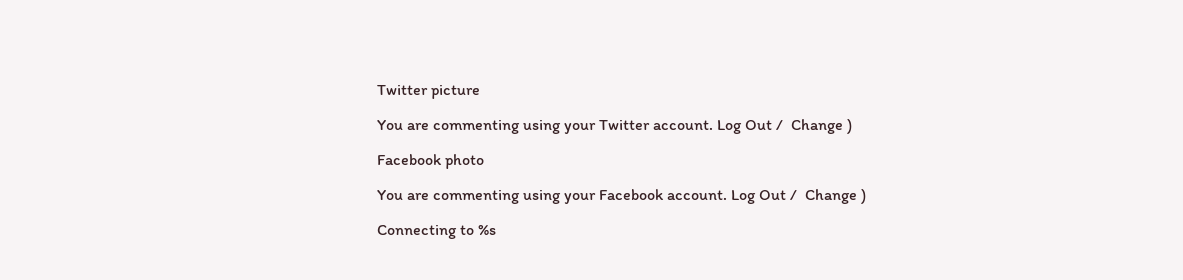Twitter picture

You are commenting using your Twitter account. Log Out /  Change )

Facebook photo

You are commenting using your Facebook account. Log Out /  Change )

Connecting to %s